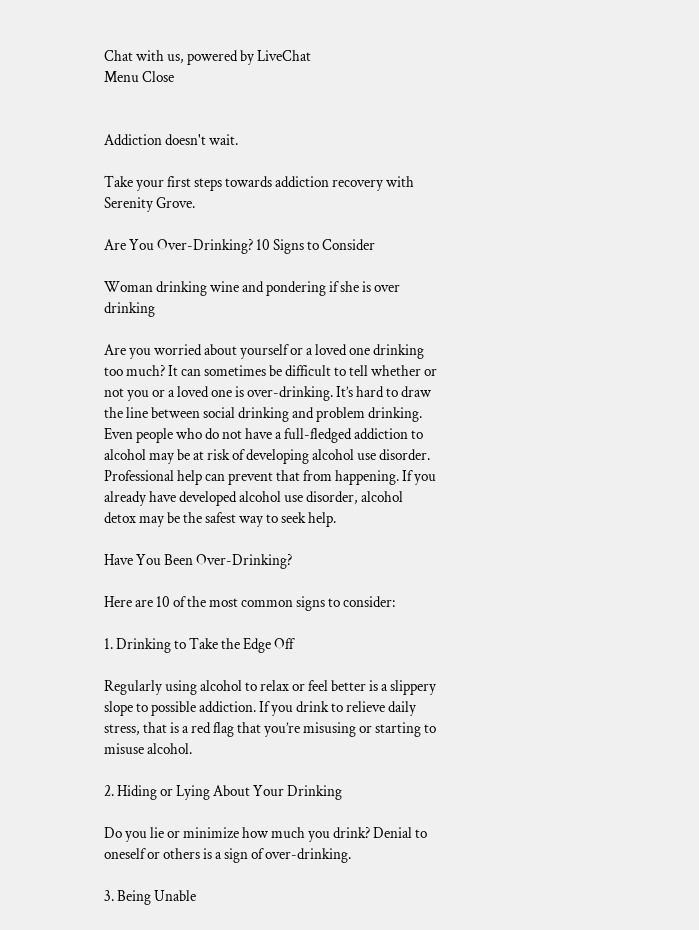Chat with us, powered by LiveChat
Menu Close


Addiction doesn't wait.

Take your first steps towards addiction recovery with Serenity Grove.

Are You Over-Drinking? 10 Signs to Consider

Woman drinking wine and pondering if she is over drinking

Are you worried about yourself or a loved one drinking too much? It can sometimes be difficult to tell whether or not you or a loved one is over-drinking. It’s hard to draw the line between social drinking and problem drinking. Even people who do not have a full-fledged addiction to alcohol may be at risk of developing alcohol use disorder. Professional help can prevent that from happening. If you already have developed alcohol use disorder, alcohol detox may be the safest way to seek help.

Have You Been Over-Drinking?

Here are 10 of the most common signs to consider:

1. Drinking to Take the Edge Off

Regularly using alcohol to relax or feel better is a slippery slope to possible addiction. If you drink to relieve daily stress, that is a red flag that you’re misusing or starting to misuse alcohol.

2. Hiding or Lying About Your Drinking

Do you lie or minimize how much you drink? Denial to oneself or others is a sign of over-drinking.

3. Being Unable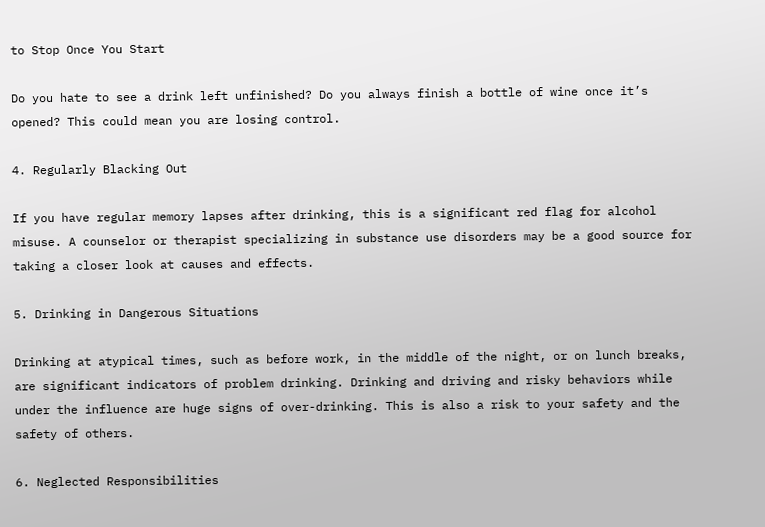to Stop Once You Start

Do you hate to see a drink left unfinished? Do you always finish a bottle of wine once it’s opened? This could mean you are losing control.

4. Regularly Blacking Out

If you have regular memory lapses after drinking, this is a significant red flag for alcohol misuse. A counselor or therapist specializing in substance use disorders may be a good source for taking a closer look at causes and effects.

5. Drinking in Dangerous Situations

Drinking at atypical times, such as before work, in the middle of the night, or on lunch breaks, are significant indicators of problem drinking. Drinking and driving and risky behaviors while under the influence are huge signs of over-drinking. This is also a risk to your safety and the safety of others.

6. Neglected Responsibilities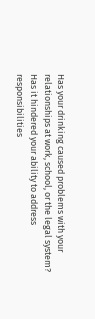Has your drinking caused problems with your relationships at work, school, or the legal system? Has it hindered your ability to address responsibilities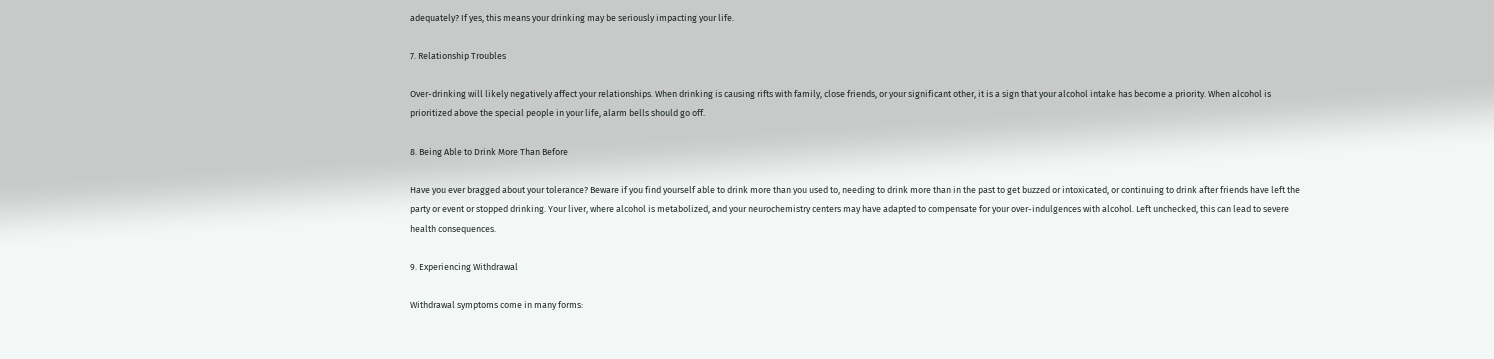adequately? If yes, this means your drinking may be seriously impacting your life.

7. Relationship Troubles

Over-drinking will likely negatively affect your relationships. When drinking is causing rifts with family, close friends, or your significant other, it is a sign that your alcohol intake has become a priority. When alcohol is prioritized above the special people in your life, alarm bells should go off.

8. Being Able to Drink More Than Before

Have you ever bragged about your tolerance? Beware if you find yourself able to drink more than you used to, needing to drink more than in the past to get buzzed or intoxicated, or continuing to drink after friends have left the party or event or stopped drinking. Your liver, where alcohol is metabolized, and your neurochemistry centers may have adapted to compensate for your over-indulgences with alcohol. Left unchecked, this can lead to severe health consequences.

9. Experiencing Withdrawal

Withdrawal symptoms come in many forms: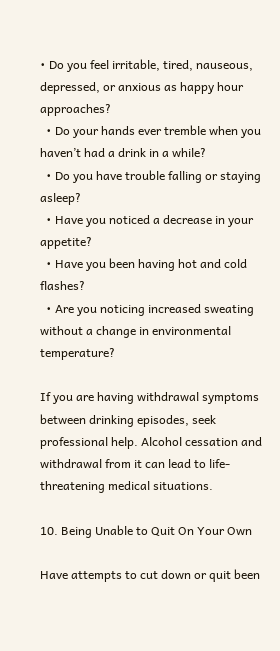• Do you feel irritable, tired, nauseous, depressed, or anxious as happy hour approaches?
  • Do your hands ever tremble when you haven’t had a drink in a while?
  • Do you have trouble falling or staying asleep?
  • Have you noticed a decrease in your appetite?
  • Have you been having hot and cold flashes?
  • Are you noticing increased sweating without a change in environmental temperature?

If you are having withdrawal symptoms between drinking episodes, seek professional help. Alcohol cessation and withdrawal from it can lead to life-threatening medical situations.

10. Being Unable to Quit On Your Own

Have attempts to cut down or quit been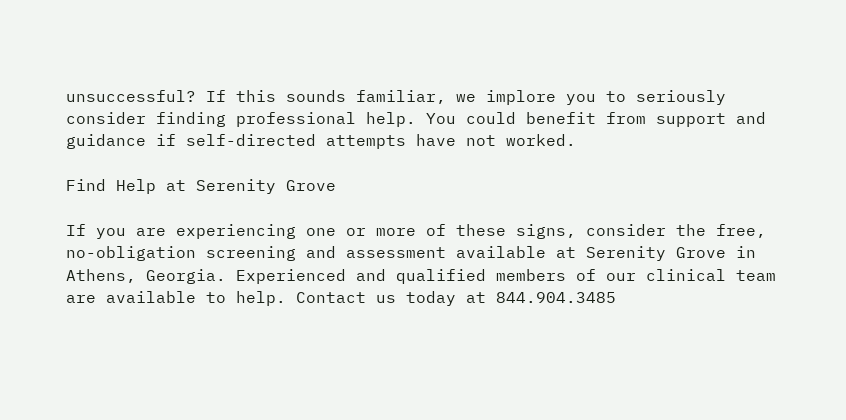unsuccessful? If this sounds familiar, we implore you to seriously consider finding professional help. You could benefit from support and guidance if self-directed attempts have not worked.

Find Help at Serenity Grove

If you are experiencing one or more of these signs, consider the free, no-obligation screening and assessment available at Serenity Grove in Athens, Georgia. Experienced and qualified members of our clinical team are available to help. Contact us today at 844.904.3485